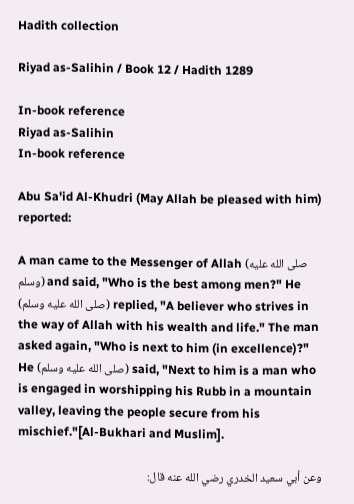Hadith collection

Riyad as-Salihin / Book 12 / Hadith 1289

In-book reference
Riyad as-Salihin
In-book reference

Abu Sa'id Al-Khudri (May Allah be pleased with him) reported:

A man came to the Messenger of Allah (صلى الله عليه وسلم) and said, "Who is the best among men?" He (صلى الله عليه وسلم) replied, "A believer who strives in the way of Allah with his wealth and life." The man asked again, "Who is next to him (in excellence)?" He (صلى الله عليه وسلم) said, "Next to him is a man who is engaged in worshipping his Rubb in a mountain valley, leaving the people secure from his mischief."[Al-Bukhari and Muslim].

وعن أبي سعيد الخدري رضي الله عنه قال: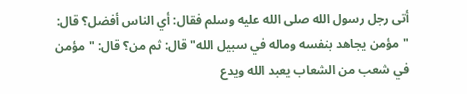أتى رجل رسول الله صلى الله عليه وسلم فقال: أي الناس أفضل؟ قال: "مؤمن يجاهد بنفسه وماله في سبيل الله" قال: ثم من؟ قال: "مؤمن في شعب من الشعاب يعبد الله ويدع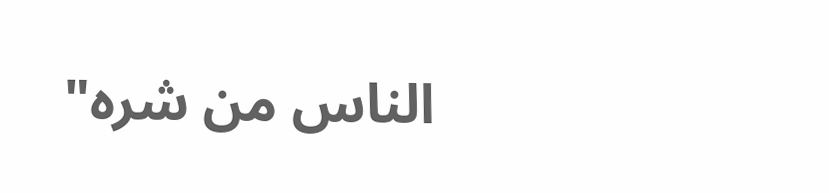الناس من شره"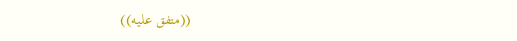((متفق عليه))